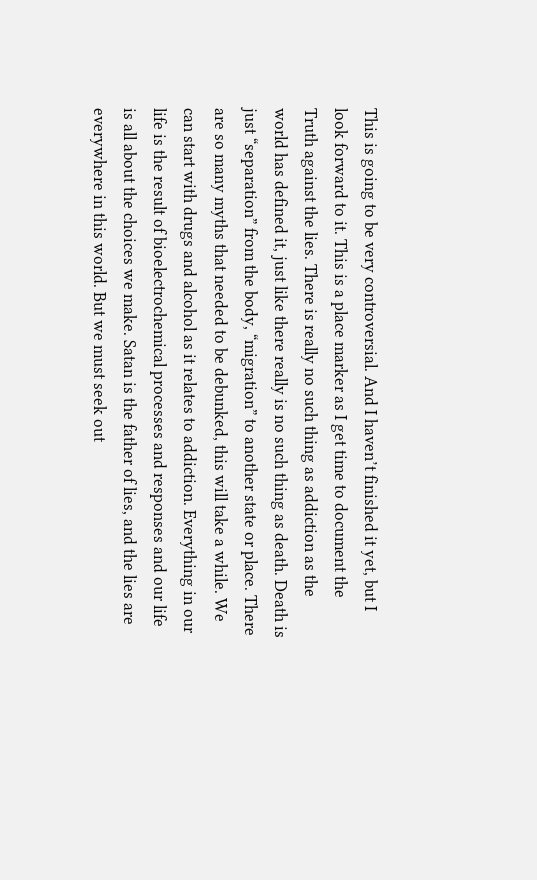This is going to be very controversial. And I haven’t finished it yet, but I look forward to it. This is a place marker as I get time to document the Truth against the lies. There is really no such thing as addiction as the world has defined it, just like there really is no such thing as death. Death is just “separation” from the body, “migration” to another state or place. There are so many myths that needed to be debunked, this will take a while. We can start with drugs and alcohol as it relates to addiction. Everything in our life is the result of bioelectrochemical processes and responses and our life is all about the choices we make. Satan is the father of lies, and the lies are everywhere in this world. But we must seek out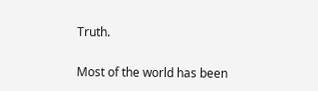Truth.

Most of the world has been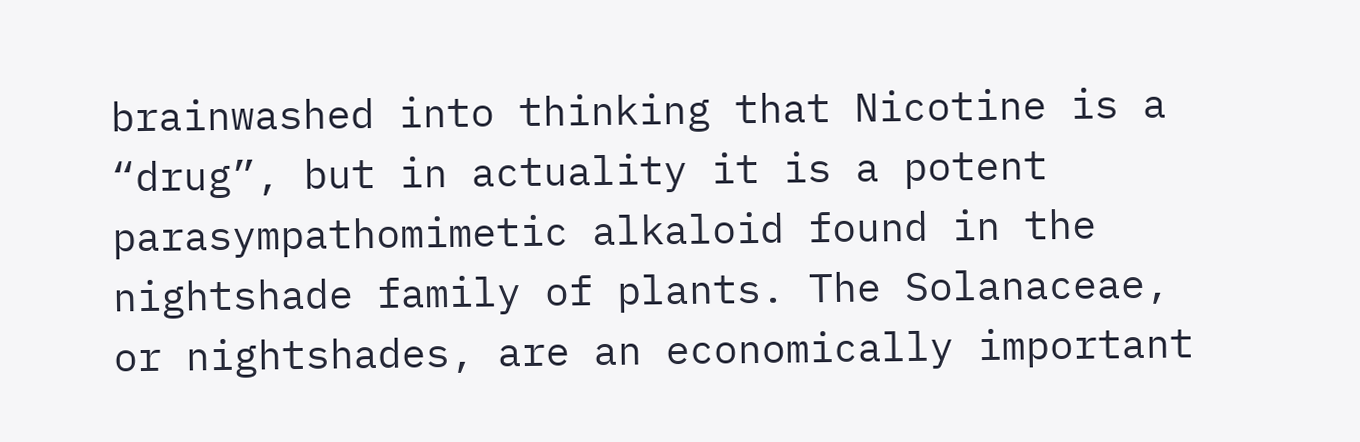brainwashed into thinking that Nicotine is a “drug”, but in actuality it is a potent parasympathomimetic alkaloid found in the nightshade family of plants. The Solanaceae, or nightshades, are an economically important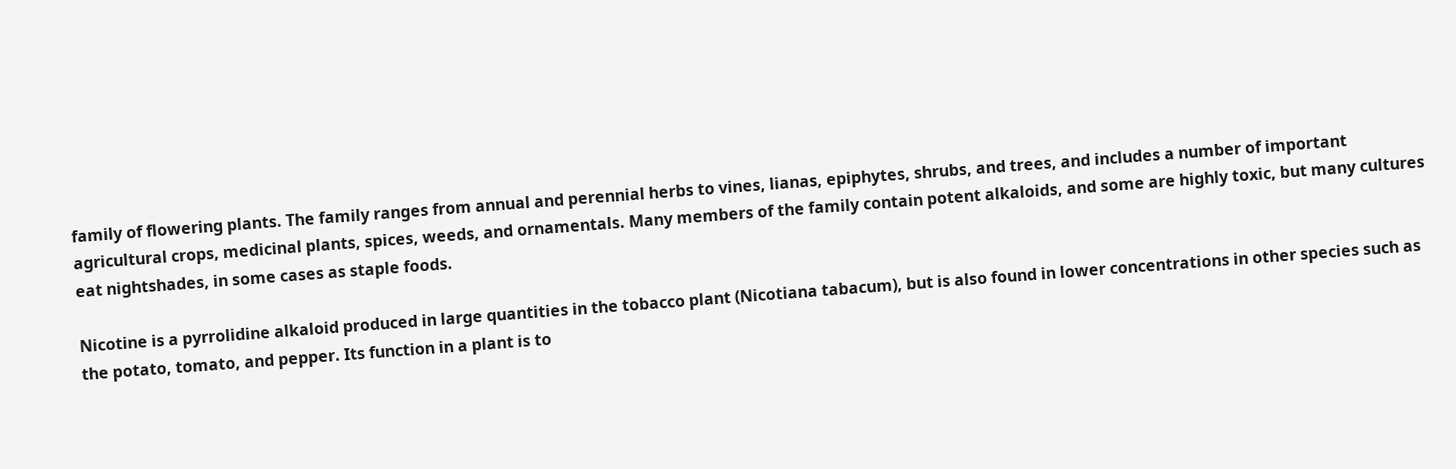family of flowering plants. The family ranges from annual and perennial herbs to vines, lianas, epiphytes, shrubs, and trees, and includes a number of important agricultural crops, medicinal plants, spices, weeds, and ornamentals. Many members of the family contain potent alkaloids, and some are highly toxic, but many cultures eat nightshades, in some cases as staple foods.

Nicotine is a pyrrolidine alkaloid produced in large quantities in the tobacco plant (Nicotiana tabacum), but is also found in lower concentrations in other species such as the potato, tomato, and pepper. Its function in a plant is to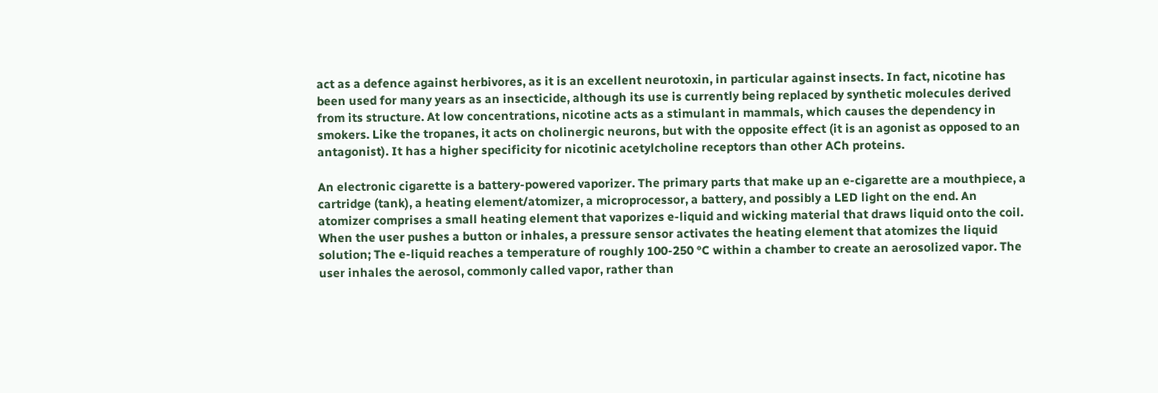act as a defence against herbivores, as it is an excellent neurotoxin, in particular against insects. In fact, nicotine has been used for many years as an insecticide, although its use is currently being replaced by synthetic molecules derived from its structure. At low concentrations, nicotine acts as a stimulant in mammals, which causes the dependency in smokers. Like the tropanes, it acts on cholinergic neurons, but with the opposite effect (it is an agonist as opposed to an antagonist). It has a higher specificity for nicotinic acetylcholine receptors than other ACh proteins.

An electronic cigarette is a battery-powered vaporizer. The primary parts that make up an e-cigarette are a mouthpiece, a cartridge (tank), a heating element/atomizer, a microprocessor, a battery, and possibly a LED light on the end. An atomizer comprises a small heating element that vaporizes e-liquid and wicking material that draws liquid onto the coil. When the user pushes a button or inhales, a pressure sensor activates the heating element that atomizes the liquid solution; The e-liquid reaches a temperature of roughly 100-250 °C within a chamber to create an aerosolized vapor. The user inhales the aerosol, commonly called vapor, rather than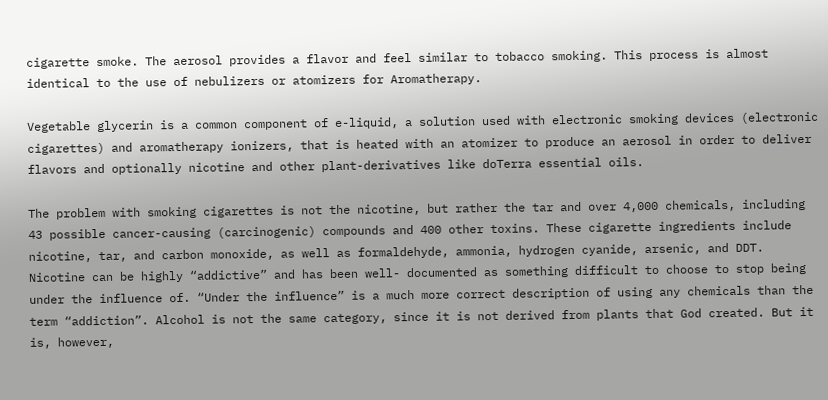cigarette smoke. The aerosol provides a flavor and feel similar to tobacco smoking. This process is almost identical to the use of nebulizers or atomizers for Aromatherapy.

Vegetable glycerin is a common component of e-liquid, a solution used with electronic smoking devices (electronic cigarettes) and aromatherapy ionizers, that is heated with an atomizer to produce an aerosol in order to deliver flavors and optionally nicotine and other plant-derivatives like doTerra essential oils.

The problem with smoking cigarettes is not the nicotine, but rather the tar and over 4,000 chemicals, including 43 possible cancer-causing (carcinogenic) compounds and 400 other toxins. These cigarette ingredients include nicotine, tar, and carbon monoxide, as well as formaldehyde, ammonia, hydrogen cyanide, arsenic, and DDT. Nicotine can be highly “addictive” and has been well- documented as something difficult to choose to stop being under the influence of. “Under the influence” is a much more correct description of using any chemicals than the term “addiction”. Alcohol is not the same category, since it is not derived from plants that God created. But it is, however,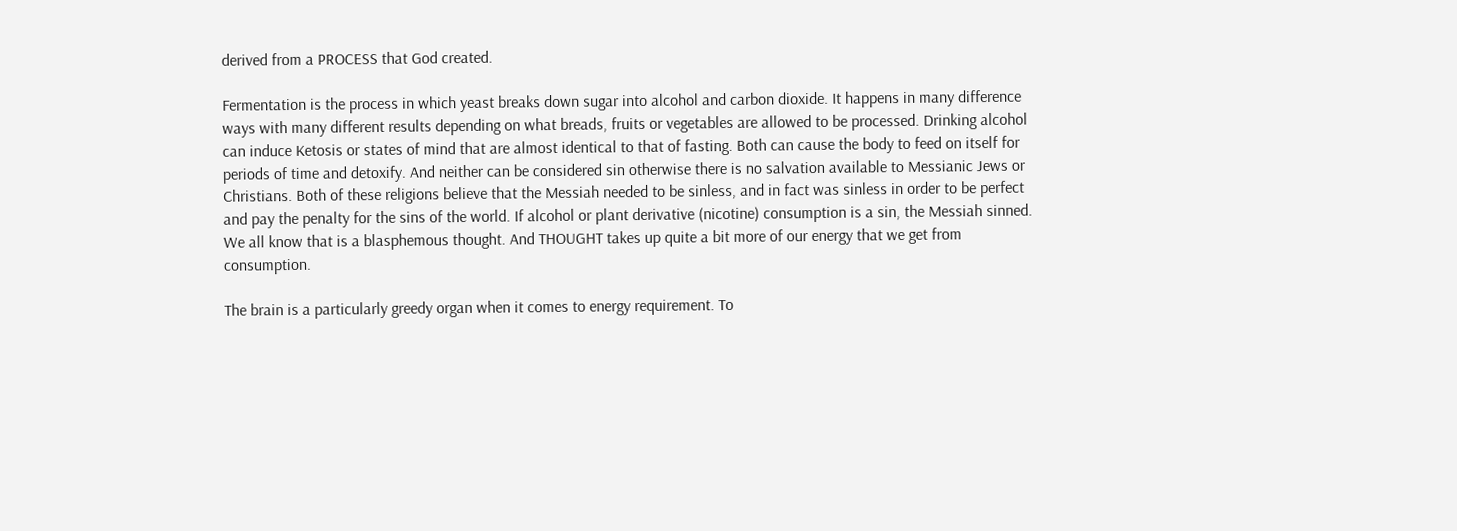derived from a PROCESS that God created.

Fermentation is the process in which yeast breaks down sugar into alcohol and carbon dioxide. It happens in many difference ways with many different results depending on what breads, fruits or vegetables are allowed to be processed. Drinking alcohol can induce Ketosis or states of mind that are almost identical to that of fasting. Both can cause the body to feed on itself for periods of time and detoxify. And neither can be considered sin otherwise there is no salvation available to Messianic Jews or Christians. Both of these religions believe that the Messiah needed to be sinless, and in fact was sinless in order to be perfect and pay the penalty for the sins of the world. If alcohol or plant derivative (nicotine) consumption is a sin, the Messiah sinned. We all know that is a blasphemous thought. And THOUGHT takes up quite a bit more of our energy that we get from consumption.

The brain is a particularly greedy organ when it comes to energy requirement. To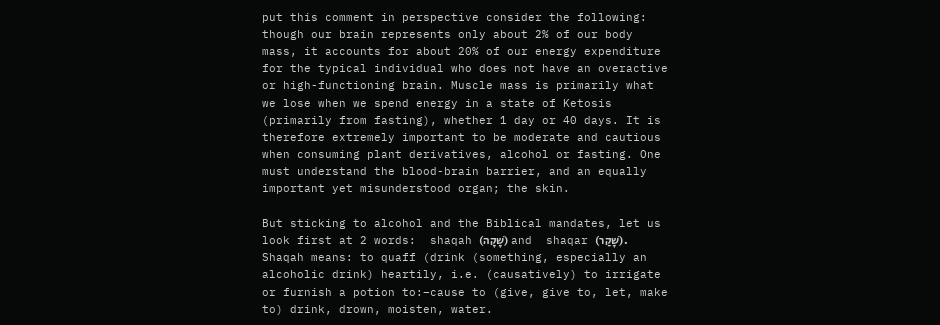put this comment in perspective consider the following: though our brain represents only about 2% of our body mass, it accounts for about 20% of our energy expenditure for the typical individual who does not have an overactive or high-functioning brain. Muscle mass is primarily what we lose when we spend energy in a state of Ketosis (primarily from fasting), whether 1 day or 40 days. It is therefore extremely important to be moderate and cautious when consuming plant derivatives, alcohol or fasting. One must understand the blood-brain barrier, and an equally important yet misunderstood organ; the skin.

But sticking to alcohol and the Biblical mandates, let us look first at 2 words:  shaqah (שָׁקָה) and  shaqar (שָׁקַר). Shaqah means: to quaff (drink (something, especially an alcoholic drink) heartily, i.e. (causatively) to irrigate or furnish a potion to:–cause to (give, give to, let, make to) drink, drown, moisten, water.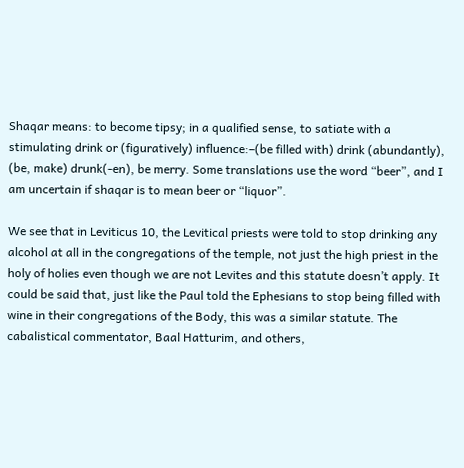Shaqar means: to become tipsy; in a qualified sense, to satiate with a stimulating drink or (figuratively) influence:–(be filled with) drink (abundantly), (be, make) drunk(-en), be merry. Some translations use the word “beer”, and I am uncertain if shaqar is to mean beer or “liquor”.

We see that in Leviticus 10, the Levitical priests were told to stop drinking any alcohol at all in the congregations of the temple, not just the high priest in the holy of holies even though we are not Levites and this statute doesn’t apply. It could be said that, just like the Paul told the Ephesians to stop being filled with wine in their congregations of the Body, this was a similar statute. The cabalistical commentator, Baal Hatturim, and others,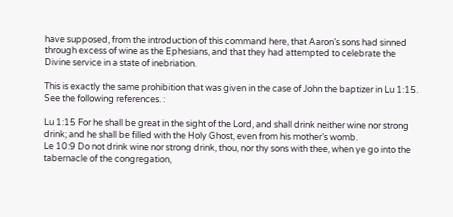have supposed, from the introduction of this command here, that Aaron’s sons had sinned through excess of wine as the Ephesians, and that they had attempted to celebrate the Divine service in a state of inebriation.

This is exactly the same prohibition that was given in the case of John the baptizer in Lu 1:15. See the following references. :

Lu 1:15 For he shall be great in the sight of the Lord, and shall drink neither wine nor strong drink; and he shall be filled with the Holy Ghost, even from his mother’s womb.
Le 10:9 Do not drink wine nor strong drink, thou, nor thy sons with thee, when ye go into the tabernacle of the congregation,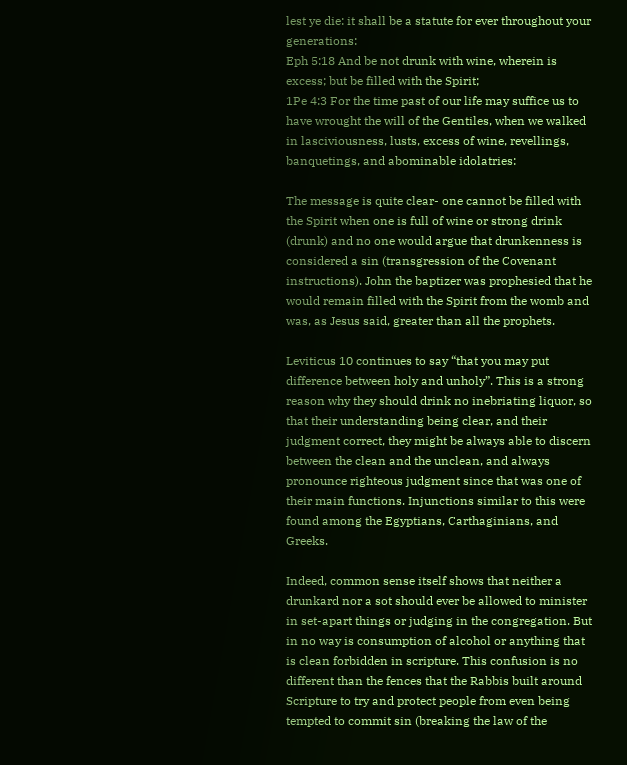lest ye die: it shall be a statute for ever throughout your generations:
Eph 5:18 And be not drunk with wine, wherein is excess; but be filled with the Spirit;
1Pe 4:3 For the time past of our life may suffice us to have wrought the will of the Gentiles, when we walked in lasciviousness, lusts, excess of wine, revellings, banquetings, and abominable idolatries:

The message is quite clear- one cannot be filled with the Spirit when one is full of wine or strong drink (drunk) and no one would argue that drunkenness is considered a sin (transgression of the Covenant instructions). John the baptizer was prophesied that he would remain filled with the Spirit from the womb and was, as Jesus said, greater than all the prophets.

Leviticus 10 continues to say “that you may put difference between holy and unholy”. This is a strong reason why they should drink no inebriating liquor, so that their understanding being clear, and their judgment correct, they might be always able to discern between the clean and the unclean, and always pronounce righteous judgment since that was one of their main functions. Injunctions similar to this were found among the Egyptians, Carthaginians, and Greeks.

Indeed, common sense itself shows that neither a drunkard nor a sot should ever be allowed to minister in set-apart things or judging in the congregation. But in no way is consumption of alcohol or anything that is clean forbidden in scripture. This confusion is no different than the fences that the Rabbis built around Scripture to try and protect people from even being tempted to commit sin (breaking the law of the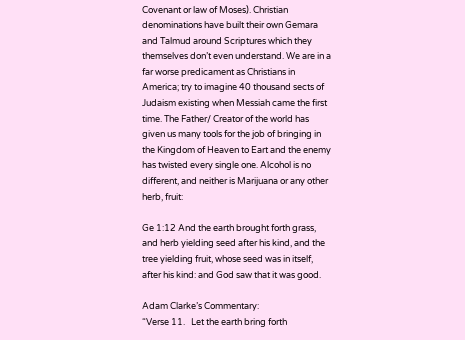Covenant or law of Moses). Christian denominations have built their own Gemara and Talmud around Scriptures which they themselves don’t even understand. We are in a far worse predicament as Christians in America; try to imagine 40 thousand sects of Judaism existing when Messiah came the first time. The Father/ Creator of the world has given us many tools for the job of bringing in the Kingdom of Heaven to Eart and the enemy has twisted every single one. Alcohol is no different, and neither is Marijuana or any other herb, fruit:

Ge 1:12 And the earth brought forth grass, and herb yielding seed after his kind, and the tree yielding fruit, whose seed was in itself, after his kind: and God saw that it was good.

Adam Clarke’s Commentary:
“Verse 11.   Let the earth bring forth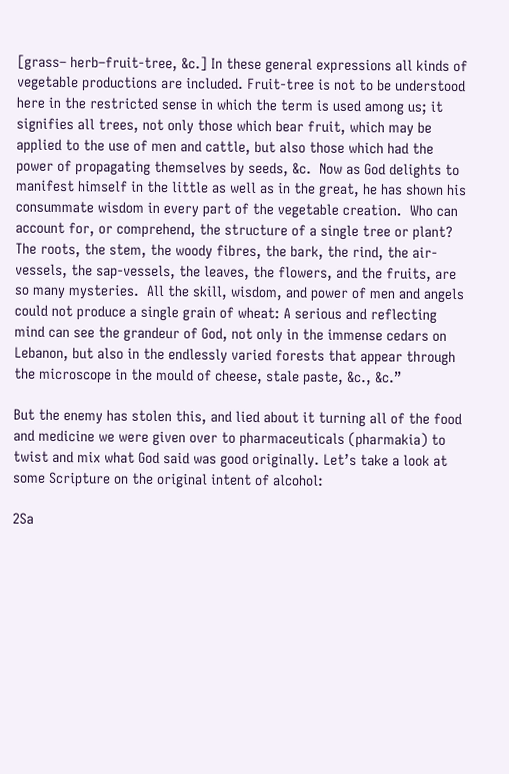[grass– herb–fruit-tree, &c.] In these general expressions all kinds of vegetable productions are included. Fruit-tree is not to be understood here in the restricted sense in which the term is used among us; it signifies all trees, not only those which bear fruit, which may be applied to the use of men and cattle, but also those which had the power of propagating themselves by seeds, &c.  Now as God delights to manifest himself in the little as well as in the great, he has shown his consummate wisdom in every part of the vegetable creation.  Who can account for, or comprehend, the structure of a single tree or plant?  The roots, the stem, the woody fibres, the bark, the rind, the air-vessels, the sap-vessels, the leaves, the flowers, and the fruits, are so many mysteries.  All the skill, wisdom, and power of men and angels could not produce a single grain of wheat: A serious and reflecting mind can see the grandeur of God, not only in the immense cedars on Lebanon, but also in the endlessly varied forests that appear through the microscope in the mould of cheese, stale paste, &c., &c.”

But the enemy has stolen this, and lied about it turning all of the food and medicine we were given over to pharmaceuticals (pharmakia) to twist and mix what God said was good originally. Let’s take a look at some Scripture on the original intent of alcohol:

2Sa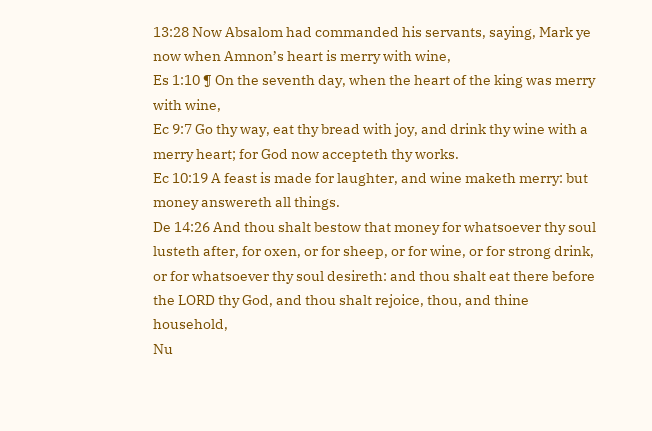13:28 Now Absalom had commanded his servants, saying, Mark ye now when Amnon’s heart is merry with wine,
Es 1:10 ¶ On the seventh day, when the heart of the king was merry with wine,
Ec 9:7 Go thy way, eat thy bread with joy, and drink thy wine with a merry heart; for God now accepteth thy works.
Ec 10:19 A feast is made for laughter, and wine maketh merry: but money answereth all things.
De 14:26 And thou shalt bestow that money for whatsoever thy soul lusteth after, for oxen, or for sheep, or for wine, or for strong drink, or for whatsoever thy soul desireth: and thou shalt eat there before the LORD thy God, and thou shalt rejoice, thou, and thine household,
Nu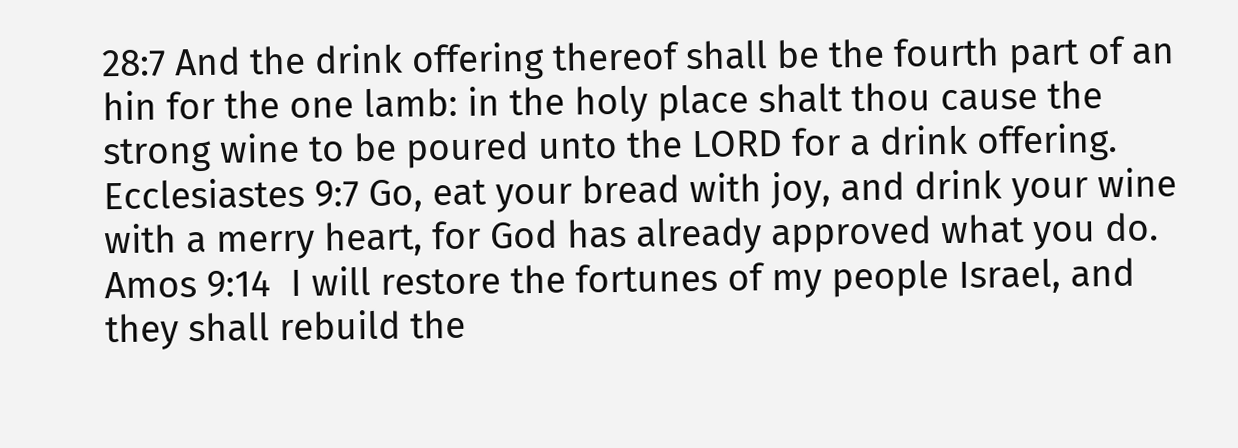28:7 And the drink offering thereof shall be the fourth part of an hin for the one lamb: in the holy place shalt thou cause the strong wine to be poured unto the LORD for a drink offering.
Ecclesiastes 9:7 Go, eat your bread with joy, and drink your wine with a merry heart, for God has already approved what you do.
Amos 9:14  I will restore the fortunes of my people Israel, and they shall rebuild the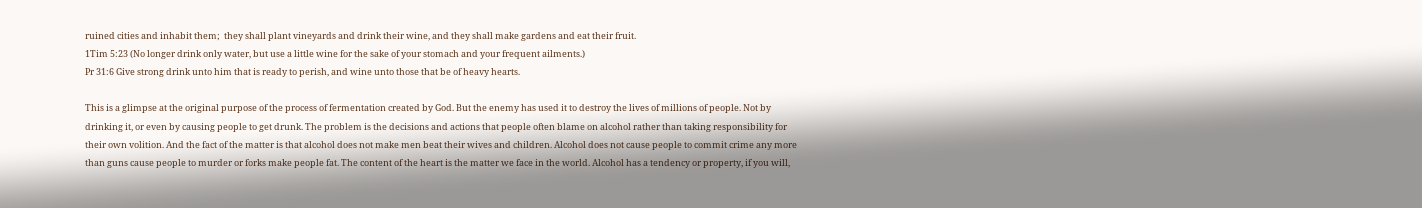ruined cities and inhabit them;  they shall plant vineyards and drink their wine, and they shall make gardens and eat their fruit.
1Tim 5:23 (No longer drink only water, but use a little wine for the sake of your stomach and your frequent ailments.)
Pr 31:6 Give strong drink unto him that is ready to perish, and wine unto those that be of heavy hearts.

This is a glimpse at the original purpose of the process of fermentation created by God. But the enemy has used it to destroy the lives of millions of people. Not by drinking it, or even by causing people to get drunk. The problem is the decisions and actions that people often blame on alcohol rather than taking responsibility for their own volition. And the fact of the matter is that alcohol does not make men beat their wives and children. Alcohol does not cause people to commit crime any more than guns cause people to murder or forks make people fat. The content of the heart is the matter we face in the world. Alcohol has a tendency or property, if you will,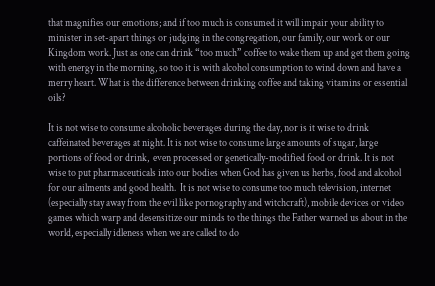that magnifies our emotions; and if too much is consumed it will impair your ability to minister in set-apart things or judging in the congregation, our family, our work or our Kingdom work. Just as one can drink “too much” coffee to wake them up and get them going with energy in the morning, so too it is with alcohol consumption to wind down and have a merry heart. What is the difference between drinking coffee and taking vitamins or essential oils?

It is not wise to consume alcoholic beverages during the day, nor is it wise to drink caffeinated beverages at night. It is not wise to consume large amounts of sugar, large portions of food or drink,  even processed or genetically-modified food or drink. It is not wise to put pharmaceuticals into our bodies when God has given us herbs, food and alcohol for our ailments and good health.  It is not wise to consume too much television, internet (especially stay away from the evil like pornography and witchcraft), mobile devices or video games which warp and desensitize our minds to the things the Father warned us about in the world, especially idleness when we are called to do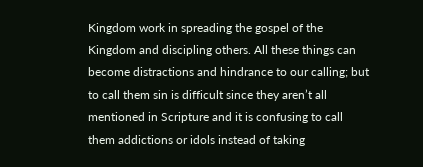Kingdom work in spreading the gospel of the Kingdom and discipling others. All these things can become distractions and hindrance to our calling; but to call them sin is difficult since they aren’t all mentioned in Scripture and it is confusing to call them addictions or idols instead of taking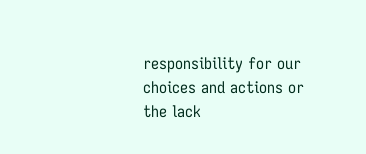responsibility for our choices and actions or the lack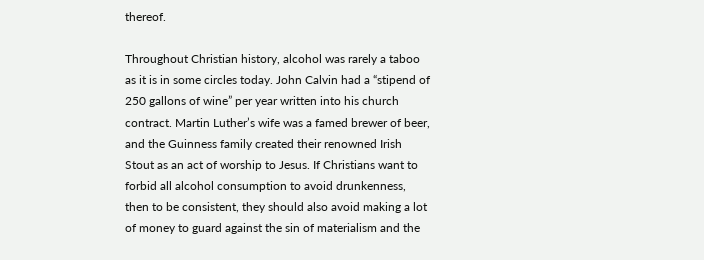thereof.

Throughout Christian history, alcohol was rarely a taboo as it is in some circles today. John Calvin had a “stipend of 250 gallons of wine” per year written into his church contract. Martin Luther’s wife was a famed brewer of beer, and the Guinness family created their renowned Irish Stout as an act of worship to Jesus. If Christians want to forbid all alcohol consumption to avoid drunkenness, then to be consistent, they should also avoid making a lot of money to guard against the sin of materialism and the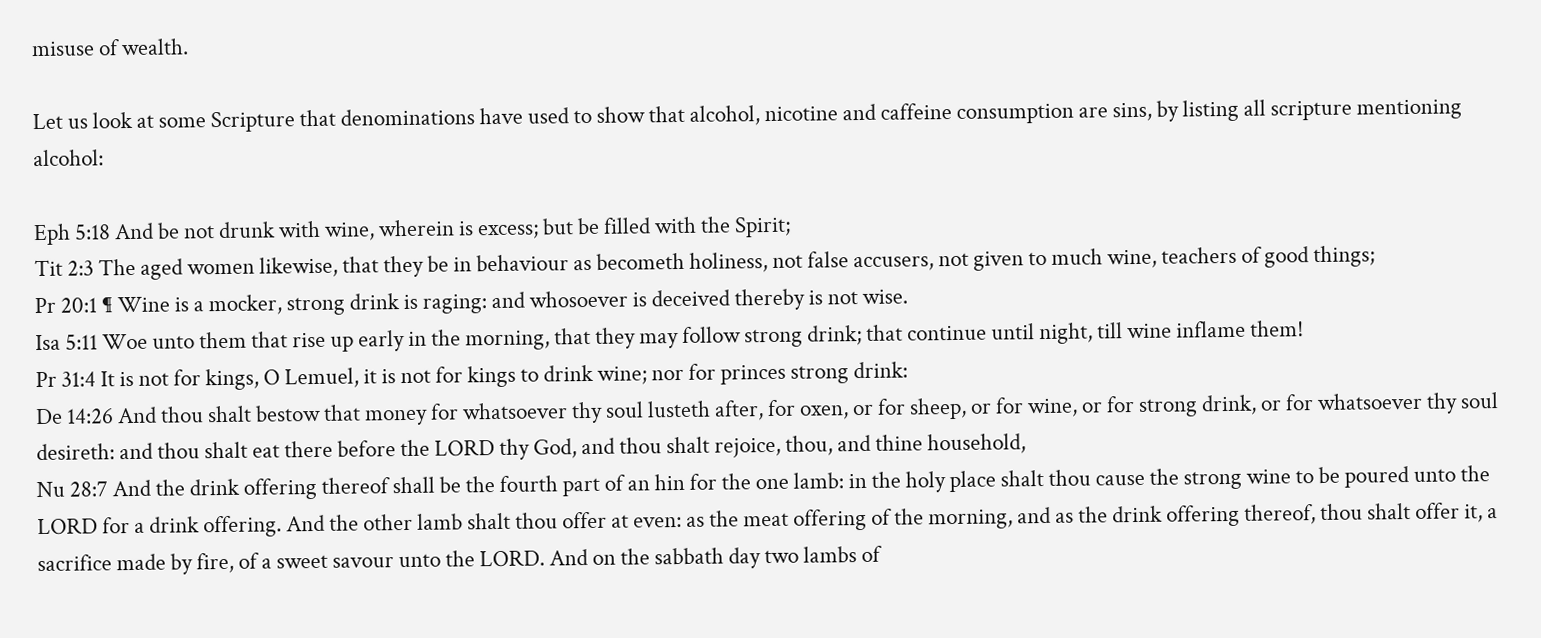misuse of wealth.

Let us look at some Scripture that denominations have used to show that alcohol, nicotine and caffeine consumption are sins, by listing all scripture mentioning alcohol:

Eph 5:18 And be not drunk with wine, wherein is excess; but be filled with the Spirit;
Tit 2:3 The aged women likewise, that they be in behaviour as becometh holiness, not false accusers, not given to much wine, teachers of good things;
Pr 20:1 ¶ Wine is a mocker, strong drink is raging: and whosoever is deceived thereby is not wise.
Isa 5:11 Woe unto them that rise up early in the morning, that they may follow strong drink; that continue until night, till wine inflame them!
Pr 31:4 It is not for kings, O Lemuel, it is not for kings to drink wine; nor for princes strong drink:
De 14:26 And thou shalt bestow that money for whatsoever thy soul lusteth after, for oxen, or for sheep, or for wine, or for strong drink, or for whatsoever thy soul desireth: and thou shalt eat there before the LORD thy God, and thou shalt rejoice, thou, and thine household,
Nu 28:7 And the drink offering thereof shall be the fourth part of an hin for the one lamb: in the holy place shalt thou cause the strong wine to be poured unto the LORD for a drink offering. And the other lamb shalt thou offer at even: as the meat offering of the morning, and as the drink offering thereof, thou shalt offer it, a sacrifice made by fire, of a sweet savour unto the LORD. And on the sabbath day two lambs of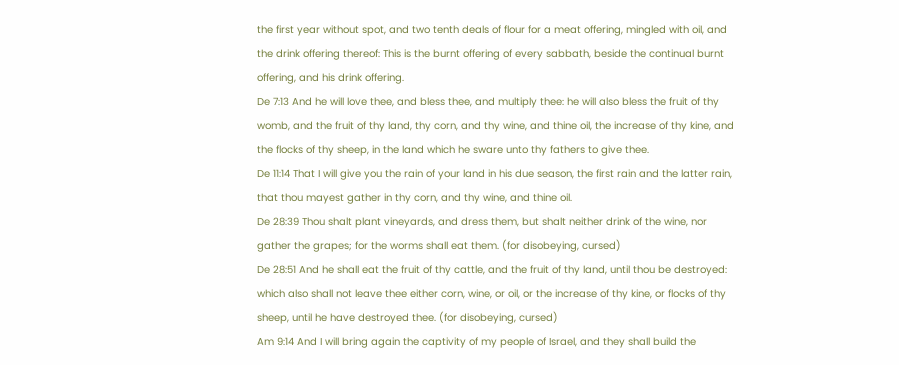the first year without spot, and two tenth deals of flour for a meat offering, mingled with oil, and the drink offering thereof: This is the burnt offering of every sabbath, beside the continual burnt offering, and his drink offering.
De 7:13 And he will love thee, and bless thee, and multiply thee: he will also bless the fruit of thy womb, and the fruit of thy land, thy corn, and thy wine, and thine oil, the increase of thy kine, and the flocks of thy sheep, in the land which he sware unto thy fathers to give thee.
De 11:14 That I will give you the rain of your land in his due season, the first rain and the latter rain, that thou mayest gather in thy corn, and thy wine, and thine oil.
De 28:39 Thou shalt plant vineyards, and dress them, but shalt neither drink of the wine, nor gather the grapes; for the worms shall eat them. (for disobeying, cursed)
De 28:51 And he shall eat the fruit of thy cattle, and the fruit of thy land, until thou be destroyed: which also shall not leave thee either corn, wine, or oil, or the increase of thy kine, or flocks of thy sheep, until he have destroyed thee. (for disobeying, cursed)
Am 9:14 And I will bring again the captivity of my people of Israel, and they shall build the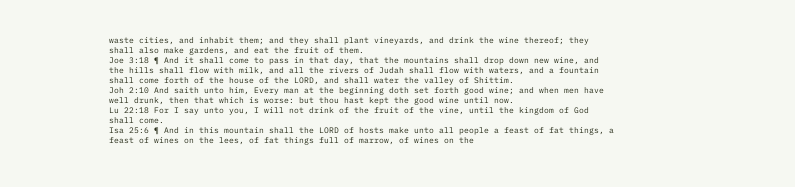waste cities, and inhabit them; and they shall plant vineyards, and drink the wine thereof; they shall also make gardens, and eat the fruit of them.
Joe 3:18 ¶ And it shall come to pass in that day, that the mountains shall drop down new wine, and the hills shall flow with milk, and all the rivers of Judah shall flow with waters, and a fountain shall come forth of the house of the LORD, and shall water the valley of Shittim.
Joh 2:10 And saith unto him, Every man at the beginning doth set forth good wine; and when men have well drunk, then that which is worse: but thou hast kept the good wine until now.
Lu 22:18 For I say unto you, I will not drink of the fruit of the vine, until the kingdom of God shall come.
Isa 25:6 ¶ And in this mountain shall the LORD of hosts make unto all people a feast of fat things, a feast of wines on the lees, of fat things full of marrow, of wines on the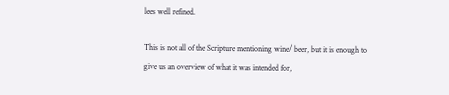lees well refined.

This is not all of the Scripture mentioning wine/ beer, but it is enough to give us an overview of what it was intended for,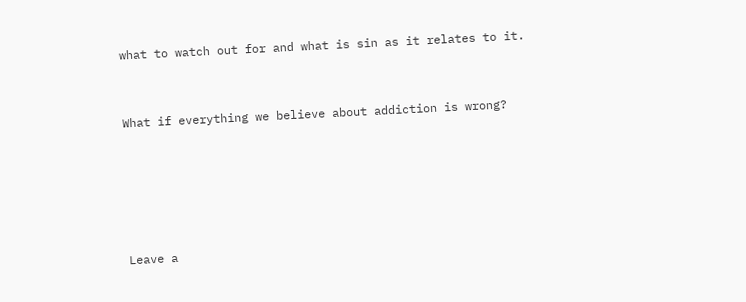what to watch out for and what is sin as it relates to it.


What if everything we believe about addiction is wrong?





Leave a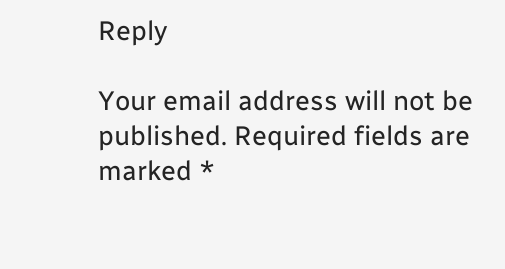Reply

Your email address will not be published. Required fields are marked *